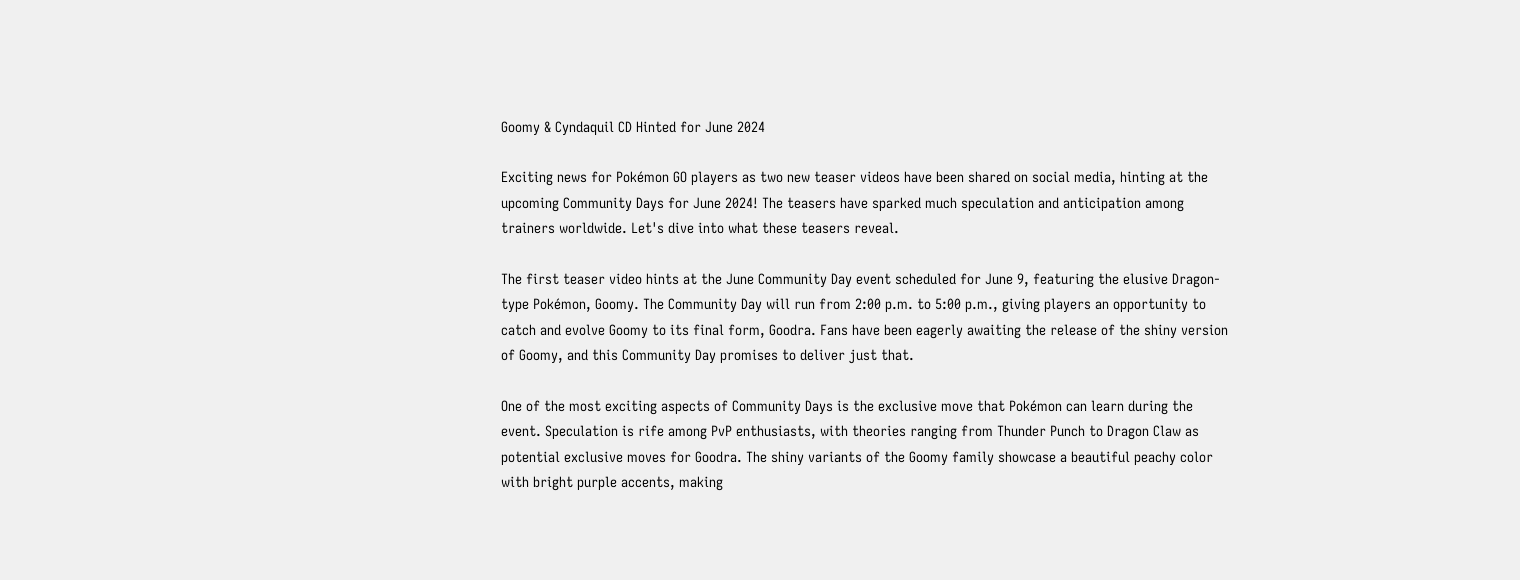Goomy & Cyndaquil CD Hinted for June 2024

Exciting news for Pokémon GO players as two new teaser videos have been shared on social media, hinting at the upcoming Community Days for June 2024! The teasers have sparked much speculation and anticipation among trainers worldwide. Let's dive into what these teasers reveal.

The first teaser video hints at the June Community Day event scheduled for June 9, featuring the elusive Dragon-type Pokémon, Goomy. The Community Day will run from 2:00 p.m. to 5:00 p.m., giving players an opportunity to catch and evolve Goomy to its final form, Goodra. Fans have been eagerly awaiting the release of the shiny version of Goomy, and this Community Day promises to deliver just that.

One of the most exciting aspects of Community Days is the exclusive move that Pokémon can learn during the event. Speculation is rife among PvP enthusiasts, with theories ranging from Thunder Punch to Dragon Claw as potential exclusive moves for Goodra. The shiny variants of the Goomy family showcase a beautiful peachy color with bright purple accents, making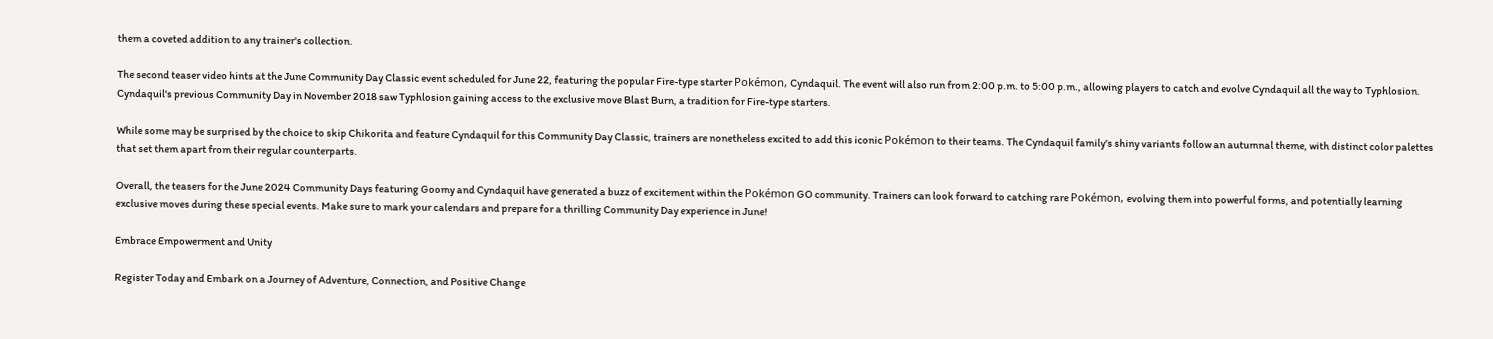them a coveted addition to any trainer's collection.

The second teaser video hints at the June Community Day Classic event scheduled for June 22, featuring the popular Fire-type starter Pokémon, Cyndaquil. The event will also run from 2:00 p.m. to 5:00 p.m., allowing players to catch and evolve Cyndaquil all the way to Typhlosion. Cyndaquil's previous Community Day in November 2018 saw Typhlosion gaining access to the exclusive move Blast Burn, a tradition for Fire-type starters.

While some may be surprised by the choice to skip Chikorita and feature Cyndaquil for this Community Day Classic, trainers are nonetheless excited to add this iconic Pokémon to their teams. The Cyndaquil family's shiny variants follow an autumnal theme, with distinct color palettes that set them apart from their regular counterparts.

Overall, the teasers for the June 2024 Community Days featuring Goomy and Cyndaquil have generated a buzz of excitement within the Pokémon GO community. Trainers can look forward to catching rare Pokémon, evolving them into powerful forms, and potentially learning exclusive moves during these special events. Make sure to mark your calendars and prepare for a thrilling Community Day experience in June!

Embrace Empowerment and Unity

Register Today and Embark on a Journey of Adventure, Connection, and Positive Change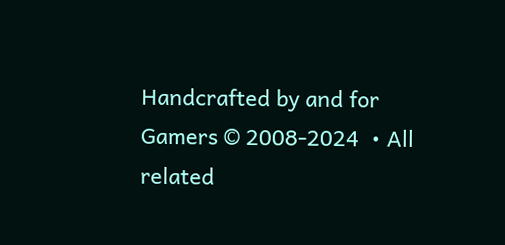Handcrafted by and for Gamers © 2008-2024  • All related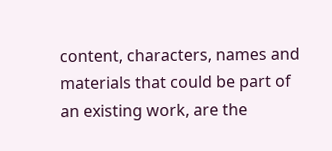content, characters, names and materials that could be part of an existing work, are the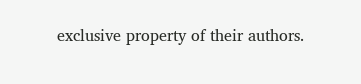exclusive property of their authors.